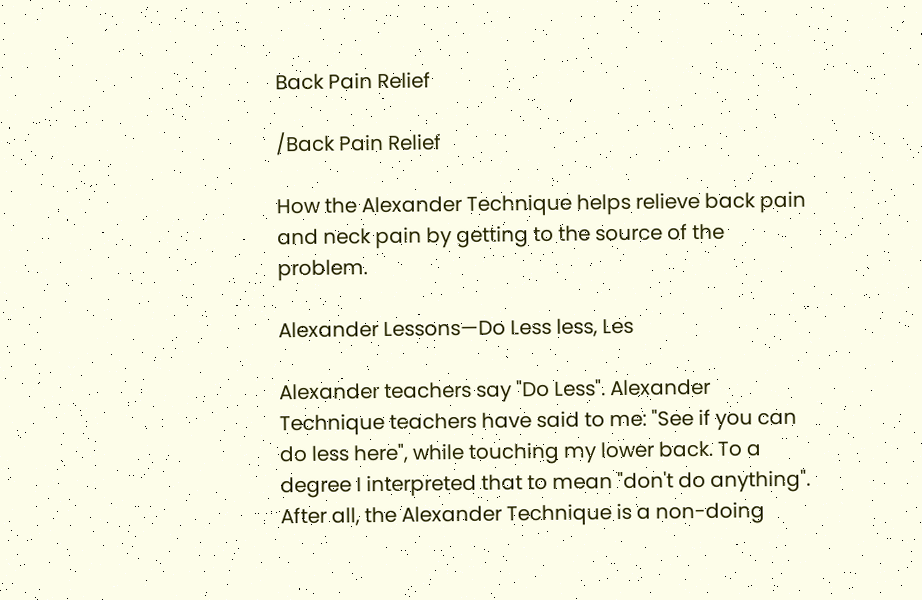Back Pain Relief

/Back Pain Relief

How the Alexander Technique helps relieve back pain and neck pain by getting to the source of the problem.

Alexander Lessons—Do Less less, Les

Alexander teachers say "Do Less". Alexander Technique teachers have said to me: "See if you can do less here", while touching my lower back. To a degree I interpreted that to mean "don't do anything". After all, the Alexander Technique is a non-doing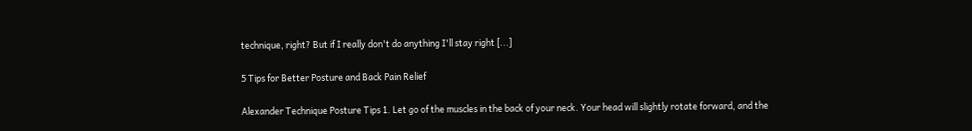technique, right? But if I really don't do anything I'll stay right [...]

5 Tips for Better Posture and Back Pain Relief

Alexander Technique Posture Tips 1. Let go of the muscles in the back of your neck. Your head will slightly rotate forward, and the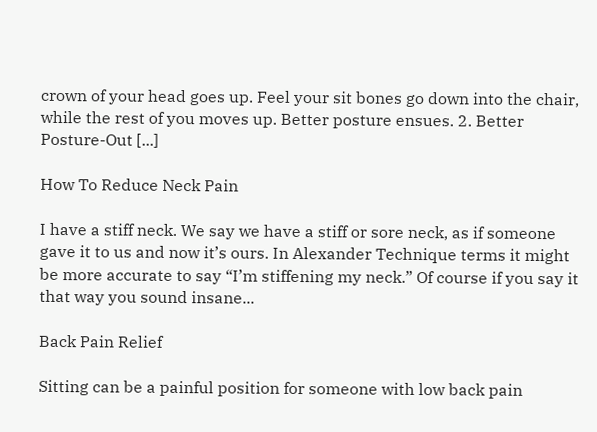crown of your head goes up. Feel your sit bones go down into the chair, while the rest of you moves up. Better posture ensues. 2. Better Posture-Out [...]

How To Reduce Neck Pain

I have a stiff neck. We say we have a stiff or sore neck, as if someone gave it to us and now it’s ours. In Alexander Technique terms it might be more accurate to say “I’m stiffening my neck.” Of course if you say it that way you sound insane...

Back Pain Relief

Sitting can be a painful position for someone with low back pain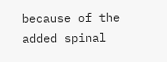because of the added spinal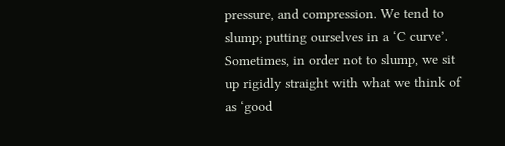pressure, and compression. We tend to slump; putting ourselves in a ‘C curve’. Sometimes, in order not to slump, we sit up rigidly straight with what we think of as ‘good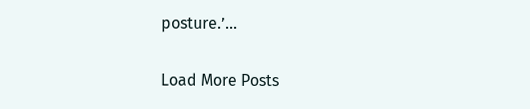posture.’...

Load More Posts